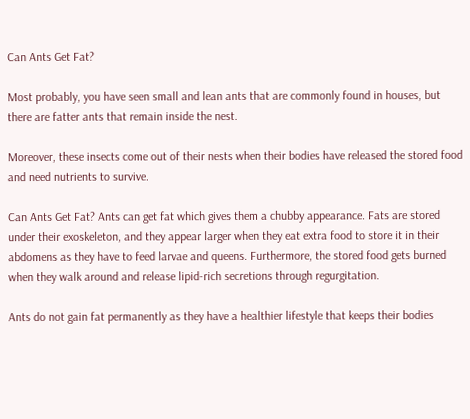Can Ants Get Fat?

Most probably, you have seen small and lean ants that are commonly found in houses, but there are fatter ants that remain inside the nest.

Moreover, these insects come out of their nests when their bodies have released the stored food and need nutrients to survive.

Can Ants Get Fat? Ants can get fat which gives them a chubby appearance. Fats are stored under their exoskeleton, and they appear larger when they eat extra food to store it in their abdomens as they have to feed larvae and queens. Furthermore, the stored food gets burned when they walk around and release lipid-rich secretions through regurgitation.

Ants do not gain fat permanently as they have a healthier lifestyle that keeps their bodies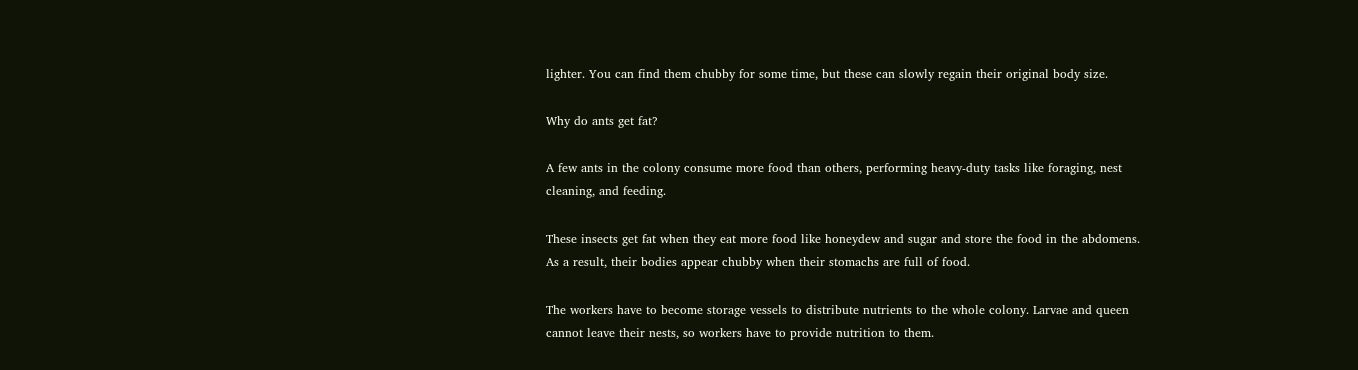lighter. You can find them chubby for some time, but these can slowly regain their original body size.

Why do ants get fat?

A few ants in the colony consume more food than others, performing heavy-duty tasks like foraging, nest cleaning, and feeding.

These insects get fat when they eat more food like honeydew and sugar and store the food in the abdomens. As a result, their bodies appear chubby when their stomachs are full of food.

The workers have to become storage vessels to distribute nutrients to the whole colony. Larvae and queen cannot leave their nests, so workers have to provide nutrition to them.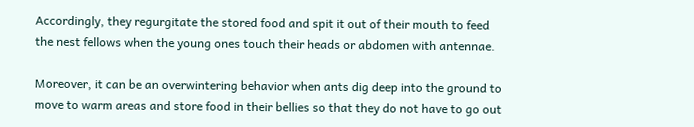Accordingly, they regurgitate the stored food and spit it out of their mouth to feed the nest fellows when the young ones touch their heads or abdomen with antennae.

Moreover, it can be an overwintering behavior when ants dig deep into the ground to move to warm areas and store food in their bellies so that they do not have to go out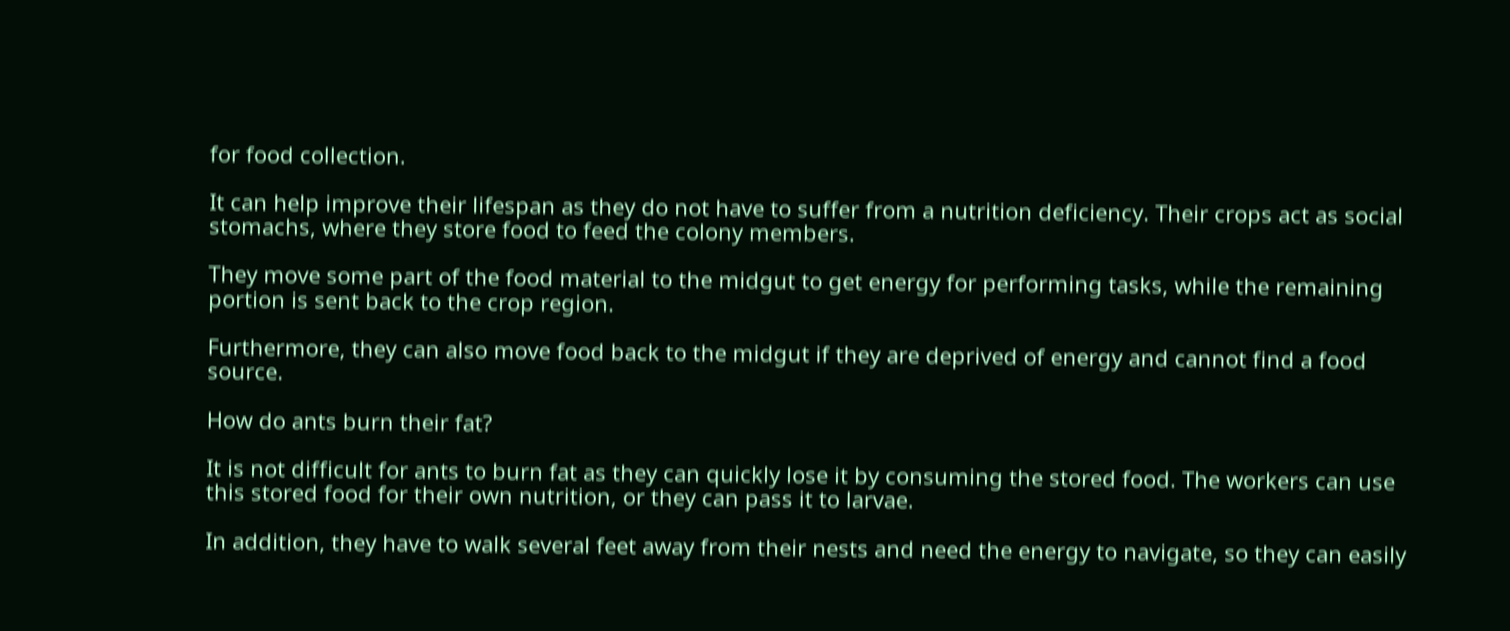for food collection.

It can help improve their lifespan as they do not have to suffer from a nutrition deficiency. Their crops act as social stomachs, where they store food to feed the colony members.

They move some part of the food material to the midgut to get energy for performing tasks, while the remaining portion is sent back to the crop region.

Furthermore, they can also move food back to the midgut if they are deprived of energy and cannot find a food source.

How do ants burn their fat?

It is not difficult for ants to burn fat as they can quickly lose it by consuming the stored food. The workers can use this stored food for their own nutrition, or they can pass it to larvae.

In addition, they have to walk several feet away from their nests and need the energy to navigate, so they can easily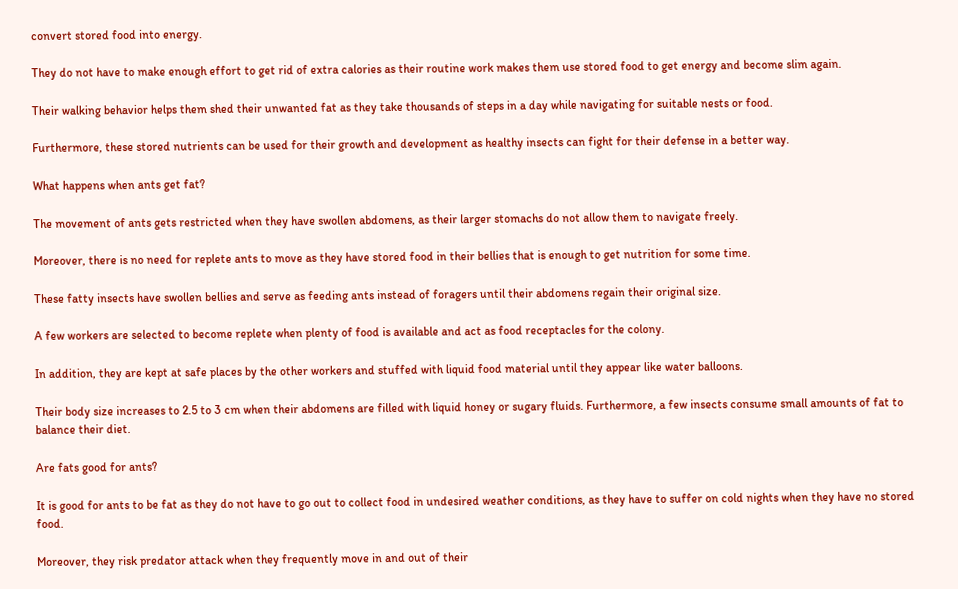convert stored food into energy.

They do not have to make enough effort to get rid of extra calories as their routine work makes them use stored food to get energy and become slim again.

Their walking behavior helps them shed their unwanted fat as they take thousands of steps in a day while navigating for suitable nests or food.

Furthermore, these stored nutrients can be used for their growth and development as healthy insects can fight for their defense in a better way.

What happens when ants get fat?

The movement of ants gets restricted when they have swollen abdomens, as their larger stomachs do not allow them to navigate freely.

Moreover, there is no need for replete ants to move as they have stored food in their bellies that is enough to get nutrition for some time.

These fatty insects have swollen bellies and serve as feeding ants instead of foragers until their abdomens regain their original size.

A few workers are selected to become replete when plenty of food is available and act as food receptacles for the colony.

In addition, they are kept at safe places by the other workers and stuffed with liquid food material until they appear like water balloons.

Their body size increases to 2.5 to 3 cm when their abdomens are filled with liquid honey or sugary fluids. Furthermore, a few insects consume small amounts of fat to balance their diet.

Are fats good for ants?

It is good for ants to be fat as they do not have to go out to collect food in undesired weather conditions, as they have to suffer on cold nights when they have no stored food.

Moreover, they risk predator attack when they frequently move in and out of their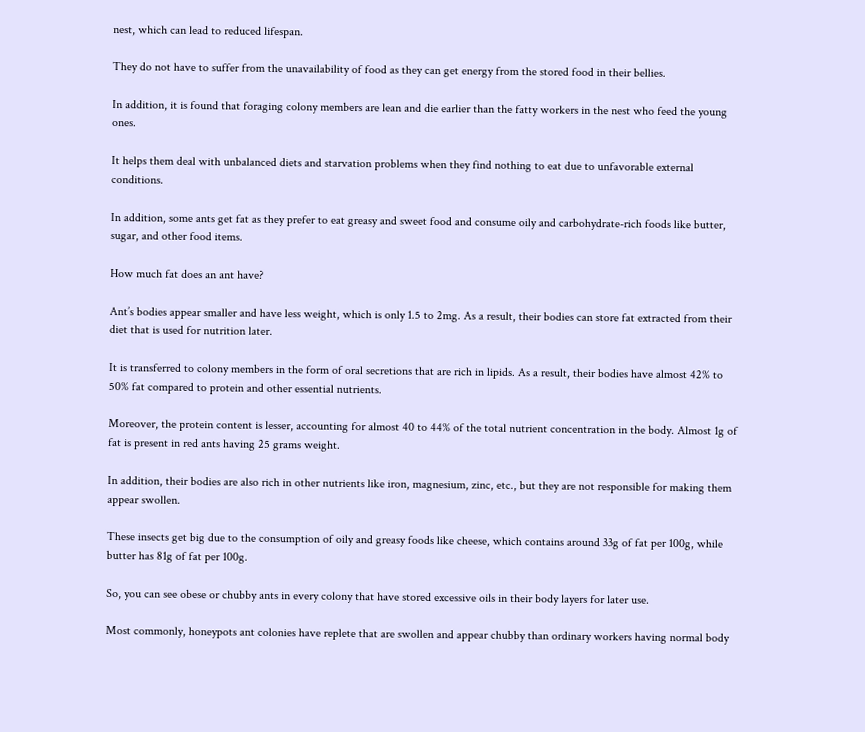nest, which can lead to reduced lifespan.

They do not have to suffer from the unavailability of food as they can get energy from the stored food in their bellies.

In addition, it is found that foraging colony members are lean and die earlier than the fatty workers in the nest who feed the young ones.

It helps them deal with unbalanced diets and starvation problems when they find nothing to eat due to unfavorable external conditions.

In addition, some ants get fat as they prefer to eat greasy and sweet food and consume oily and carbohydrate-rich foods like butter, sugar, and other food items.

How much fat does an ant have?

Ant’s bodies appear smaller and have less weight, which is only 1.5 to 2mg. As a result, their bodies can store fat extracted from their diet that is used for nutrition later.

It is transferred to colony members in the form of oral secretions that are rich in lipids. As a result, their bodies have almost 42% to 50% fat compared to protein and other essential nutrients.

Moreover, the protein content is lesser, accounting for almost 40 to 44% of the total nutrient concentration in the body. Almost 1g of fat is present in red ants having 25 grams weight.

In addition, their bodies are also rich in other nutrients like iron, magnesium, zinc, etc., but they are not responsible for making them appear swollen.

These insects get big due to the consumption of oily and greasy foods like cheese, which contains around 33g of fat per 100g, while butter has 81g of fat per 100g.

So, you can see obese or chubby ants in every colony that have stored excessive oils in their body layers for later use.

Most commonly, honeypots ant colonies have replete that are swollen and appear chubby than ordinary workers having normal body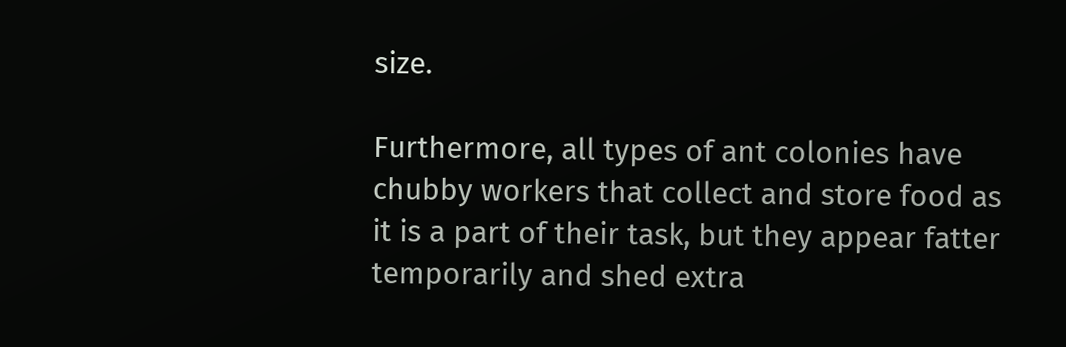size.

Furthermore, all types of ant colonies have chubby workers that collect and store food as it is a part of their task, but they appear fatter temporarily and shed extra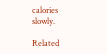calories slowly.

Related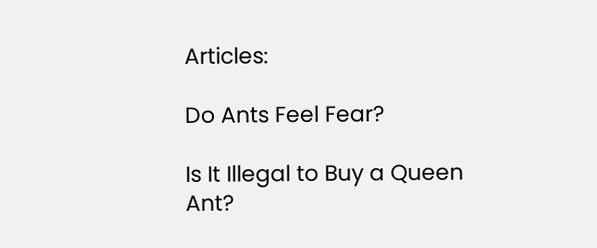Articles:

Do Ants Feel Fear?

Is It Illegal to Buy a Queen Ant?